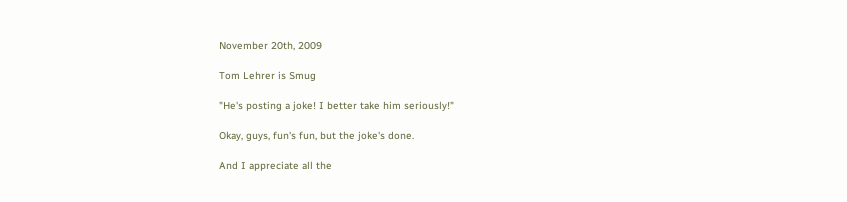November 20th, 2009

Tom Lehrer is Smug

"He's posting a joke! I better take him seriously!"

Okay, guys, fun's fun, but the joke's done.

And I appreciate all the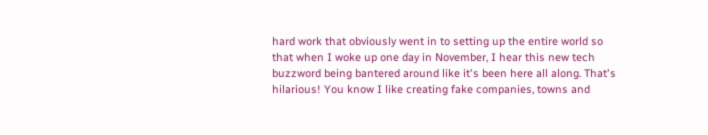hard work that obviously went in to setting up the entire world so that when I woke up one day in November, I hear this new tech buzzword being bantered around like it's been here all along. That's hilarious! You know I like creating fake companies, towns and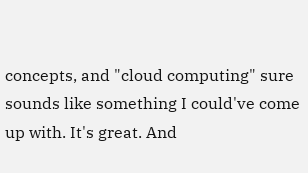concepts, and "cloud computing" sure sounds like something I could've come up with. It's great. And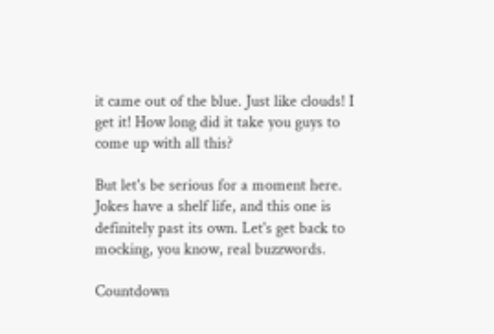it came out of the blue. Just like clouds! I get it! How long did it take you guys to come up with all this?

But let's be serious for a moment here. Jokes have a shelf life, and this one is definitely past its own. Let's get back to mocking, you know, real buzzwords.

Countdown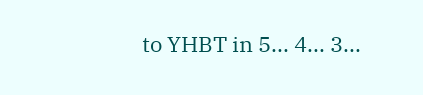to YHBT in 5... 4... 3...